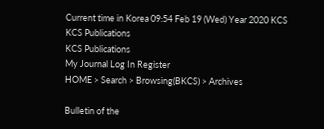Current time in Korea 09:54 Feb 19 (Wed) Year 2020 KCS KCS Publications
KCS Publications
My Journal Log In Register
HOME > Search > Browsing(BKCS) > Archives

Bulletin of the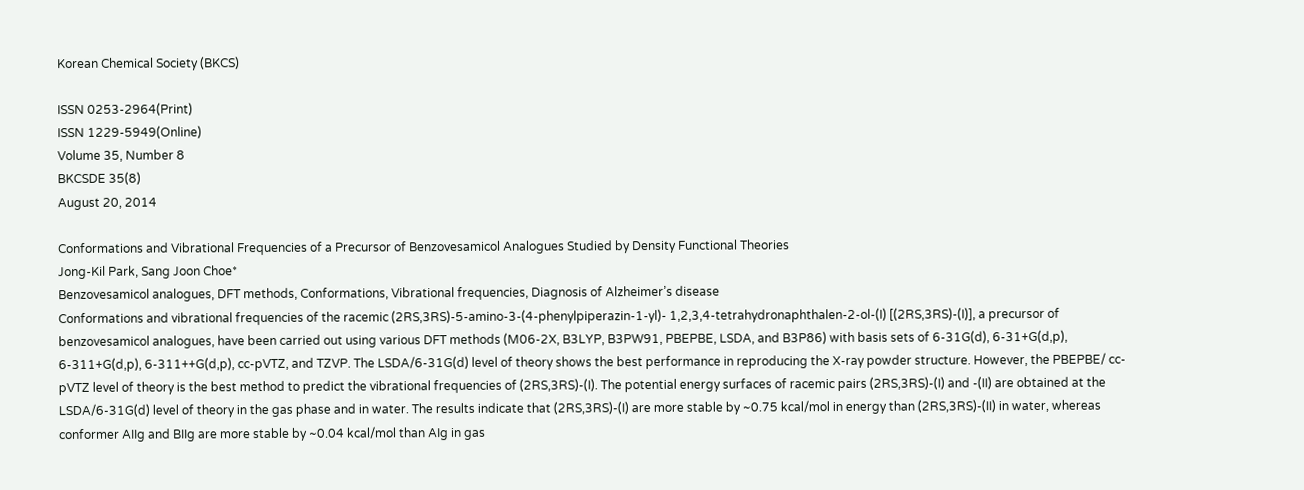Korean Chemical Society (BKCS)

ISSN 0253-2964(Print)
ISSN 1229-5949(Online)
Volume 35, Number 8
BKCSDE 35(8)
August 20, 2014

Conformations and Vibrational Frequencies of a Precursor of Benzovesamicol Analogues Studied by Density Functional Theories
Jong-Kil Park, Sang Joon Choe*
Benzovesamicol analogues, DFT methods, Conformations, Vibrational frequencies, Diagnosis of Alzheimer’s disease
Conformations and vibrational frequencies of the racemic (2RS,3RS)-5-amino-3-(4-phenylpiperazin-1-yl)- 1,2,3,4-tetrahydronaphthalen-2-ol-(I) [(2RS,3RS)-(I)], a precursor of benzovesamicol analogues, have been carried out using various DFT methods (M06-2X, B3LYP, B3PW91, PBEPBE, LSDA, and B3P86) with basis sets of 6-31G(d), 6-31+G(d,p), 6-311+G(d,p), 6-311++G(d,p), cc-pVTZ, and TZVP. The LSDA/6-31G(d) level of theory shows the best performance in reproducing the X-ray powder structure. However, the PBEPBE/ cc-pVTZ level of theory is the best method to predict the vibrational frequencies of (2RS,3RS)-(I). The potential energy surfaces of racemic pairs (2RS,3RS)-(I) and -(II) are obtained at the LSDA/6-31G(d) level of theory in the gas phase and in water. The results indicate that (2RS,3RS)-(I) are more stable by ~0.75 kcal/mol in energy than (2RS,3RS)-(II) in water, whereas conformer AIIg and BIIg are more stable by ~0.04 kcal/mol than AIg in gas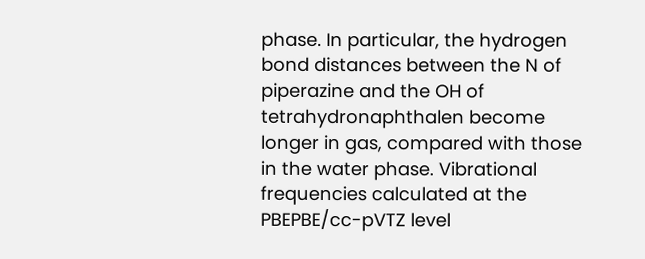phase. In particular, the hydrogen bond distances between the N of piperazine and the OH of tetrahydronaphthalen become longer in gas, compared with those in the water phase. Vibrational frequencies calculated at the PBEPBE/cc-pVTZ level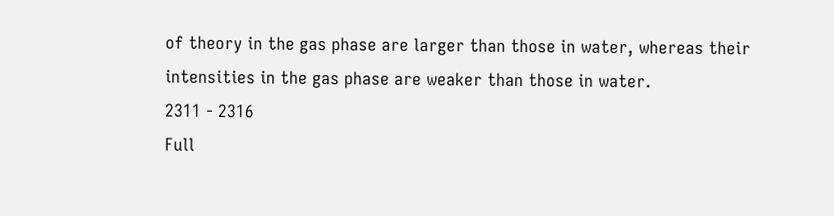of theory in the gas phase are larger than those in water, whereas their intensities in the gas phase are weaker than those in water.
2311 - 2316
Full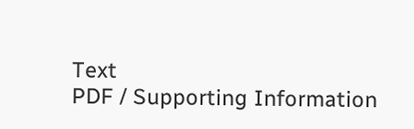Text
PDF / Supporting Information